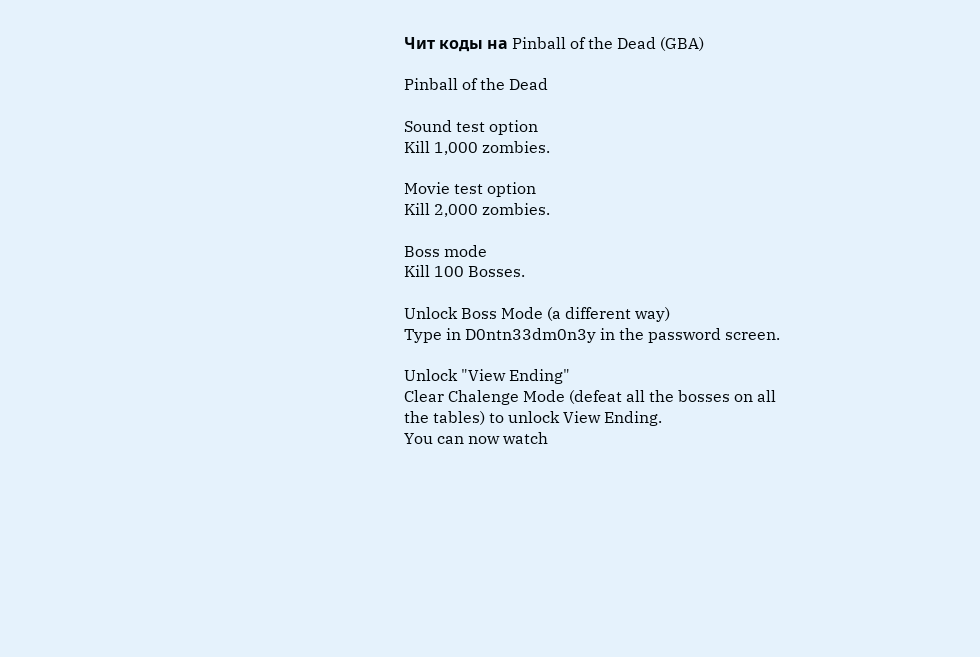Чит коды на Pinball of the Dead (GBA)

Pinball of the Dead

Sound test option
Kill 1,000 zombies.

Movie test option
Kill 2,000 zombies.

Boss mode
Kill 100 Bosses.

Unlock Boss Mode (a different way)
Type in D0ntn33dm0n3y in the password screen.

Unlock "View Ending"
Clear Chalenge Mode (defeat all the bosses on all
the tables) to unlock View Ending.
You can now watch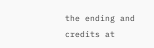the ending and credits at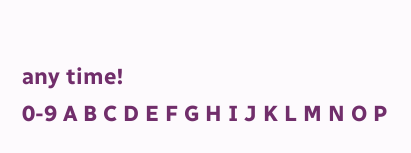any time!
0-9 A B C D E F G H I J K L M N O P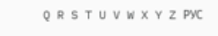Q R S T U V W X Y Z РУС